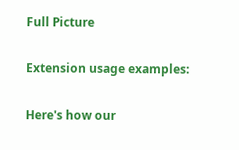Full Picture

Extension usage examples:

Here's how our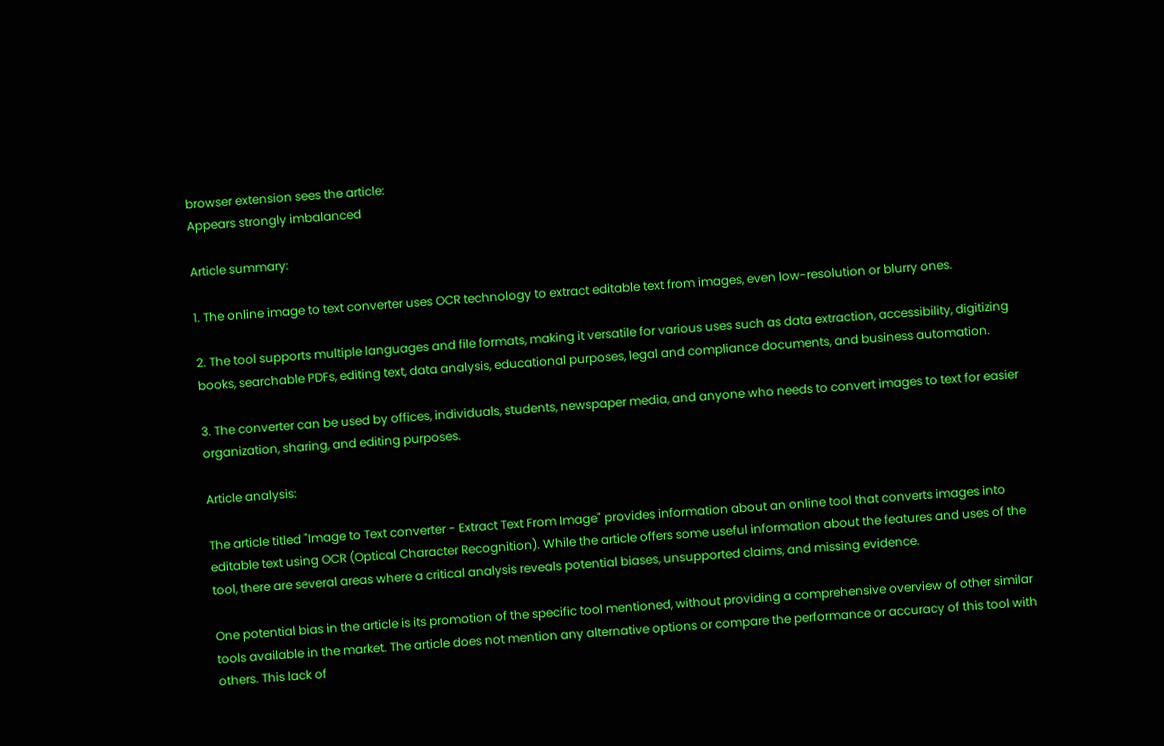browser extension sees the article:
Appears strongly imbalanced

Article summary:

1. The online image to text converter uses OCR technology to extract editable text from images, even low-resolution or blurry ones.

2. The tool supports multiple languages and file formats, making it versatile for various uses such as data extraction, accessibility, digitizing books, searchable PDFs, editing text, data analysis, educational purposes, legal and compliance documents, and business automation.

3. The converter can be used by offices, individuals, students, newspaper media, and anyone who needs to convert images to text for easier organization, sharing, and editing purposes.

Article analysis:

The article titled "Image to Text converter - Extract Text From Image" provides information about an online tool that converts images into editable text using OCR (Optical Character Recognition). While the article offers some useful information about the features and uses of the tool, there are several areas where a critical analysis reveals potential biases, unsupported claims, and missing evidence.

One potential bias in the article is its promotion of the specific tool mentioned, without providing a comprehensive overview of other similar tools available in the market. The article does not mention any alternative options or compare the performance or accuracy of this tool with others. This lack of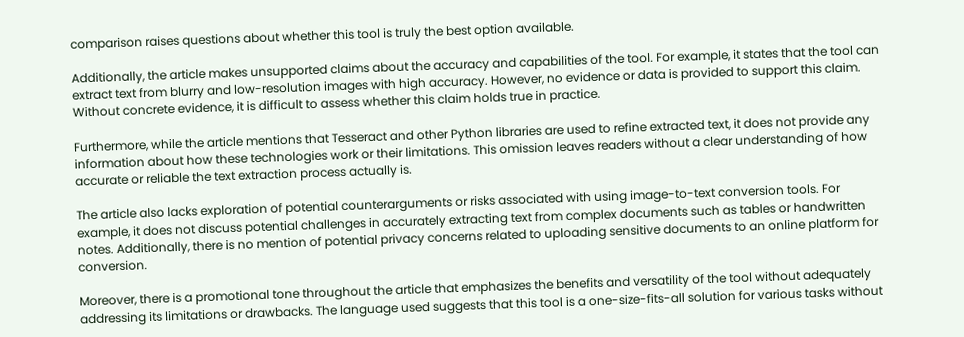comparison raises questions about whether this tool is truly the best option available.

Additionally, the article makes unsupported claims about the accuracy and capabilities of the tool. For example, it states that the tool can extract text from blurry and low-resolution images with high accuracy. However, no evidence or data is provided to support this claim. Without concrete evidence, it is difficult to assess whether this claim holds true in practice.

Furthermore, while the article mentions that Tesseract and other Python libraries are used to refine extracted text, it does not provide any information about how these technologies work or their limitations. This omission leaves readers without a clear understanding of how accurate or reliable the text extraction process actually is.

The article also lacks exploration of potential counterarguments or risks associated with using image-to-text conversion tools. For example, it does not discuss potential challenges in accurately extracting text from complex documents such as tables or handwritten notes. Additionally, there is no mention of potential privacy concerns related to uploading sensitive documents to an online platform for conversion.

Moreover, there is a promotional tone throughout the article that emphasizes the benefits and versatility of the tool without adequately addressing its limitations or drawbacks. The language used suggests that this tool is a one-size-fits-all solution for various tasks without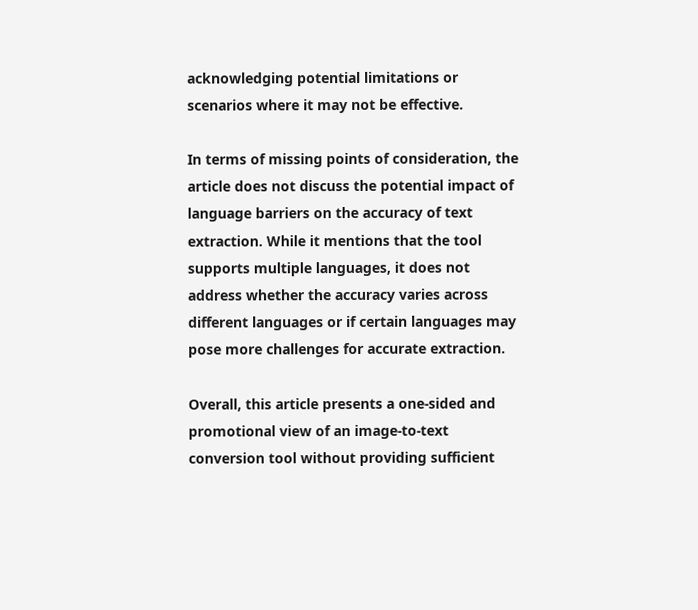acknowledging potential limitations or scenarios where it may not be effective.

In terms of missing points of consideration, the article does not discuss the potential impact of language barriers on the accuracy of text extraction. While it mentions that the tool supports multiple languages, it does not address whether the accuracy varies across different languages or if certain languages may pose more challenges for accurate extraction.

Overall, this article presents a one-sided and promotional view of an image-to-text conversion tool without providing sufficient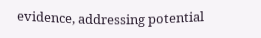evidence, addressing potential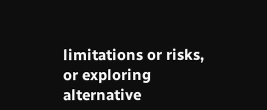limitations or risks, or exploring alternative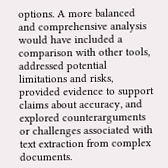options. A more balanced and comprehensive analysis would have included a comparison with other tools, addressed potential limitations and risks, provided evidence to support claims about accuracy, and explored counterarguments or challenges associated with text extraction from complex documents.